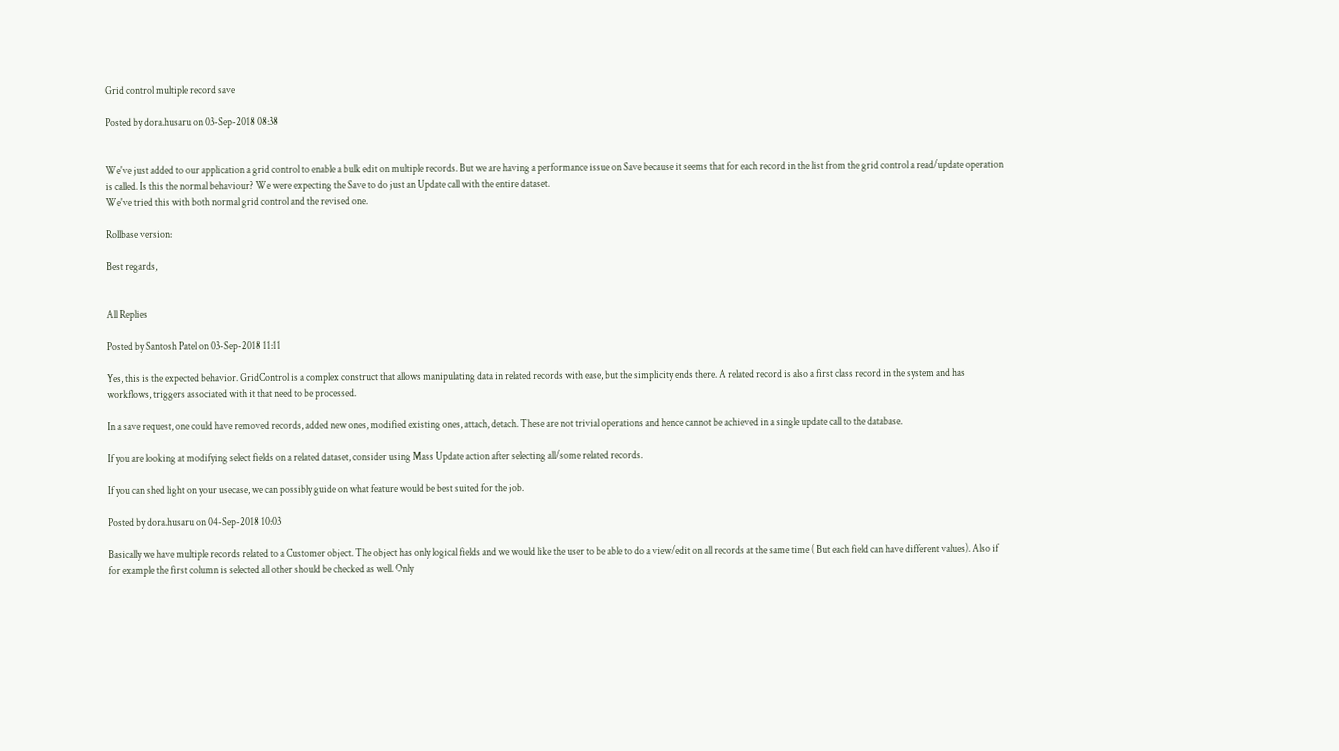Grid control multiple record save

Posted by dora.husaru on 03-Sep-2018 08:38


We've just added to our application a grid control to enable a bulk edit on multiple records. But we are having a performance issue on Save because it seems that for each record in the list from the grid control a read/update operation is called. Is this the normal behaviour? We were expecting the Save to do just an Update call with the entire dataset.
We've tried this with both normal grid control and the revised one.

Rollbase version:

Best regards,


All Replies

Posted by Santosh Patel on 03-Sep-2018 11:11

Yes, this is the expected behavior. GridControl is a complex construct that allows manipulating data in related records with ease, but the simplicity ends there. A related record is also a first class record in the system and has workflows, triggers associated with it that need to be processed.

In a save request, one could have removed records, added new ones, modified existing ones, attach, detach. These are not trivial operations and hence cannot be achieved in a single update call to the database.

If you are looking at modifying select fields on a related dataset, consider using Mass Update action after selecting all/some related records.

If you can shed light on your usecase, we can possibly guide on what feature would be best suited for the job.

Posted by dora.husaru on 04-Sep-2018 10:03

Basically we have multiple records related to a Customer object. The object has only logical fields and we would like the user to be able to do a view/edit on all records at the same time ( But each field can have different values). Also if for example the first column is selected all other should be checked as well. Only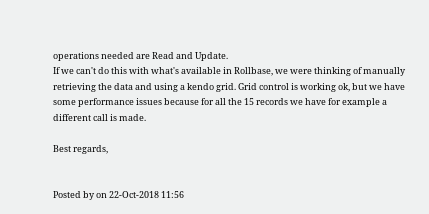operations needed are Read and Update.
If we can't do this with what's available in Rollbase, we were thinking of manually retrieving the data and using a kendo grid. Grid control is working ok, but we have some performance issues because for all the 15 records we have for example a different call is made.

Best regards,


Posted by on 22-Oct-2018 11:56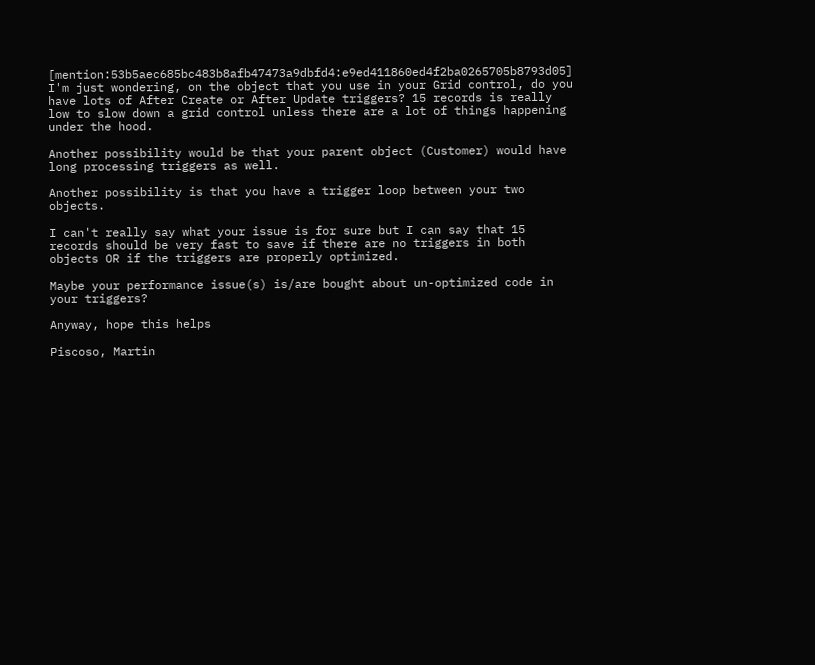[mention:53b5aec685bc483b8afb47473a9dbfd4:e9ed411860ed4f2ba0265705b8793d05] I'm just wondering, on the object that you use in your Grid control, do you have lots of After Create or After Update triggers? 15 records is really low to slow down a grid control unless there are a lot of things happening under the hood.

Another possibility would be that your parent object (Customer) would have long processing triggers as well.

Another possibility is that you have a trigger loop between your two objects.

I can't really say what your issue is for sure but I can say that 15 records should be very fast to save if there are no triggers in both objects OR if the triggers are properly optimized.

Maybe your performance issue(s) is/are bought about un-optimized code in your triggers?

Anyway, hope this helps

Piscoso, Martin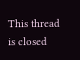This thread is closed